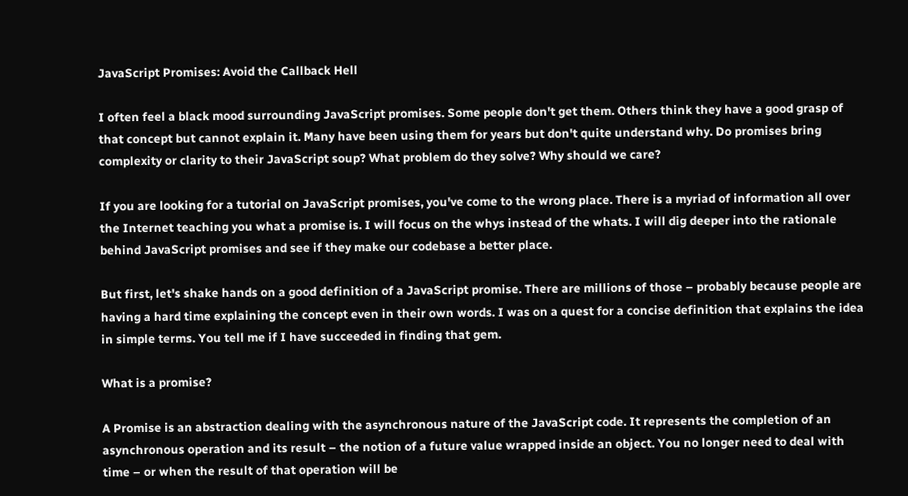JavaScript Promises: Avoid the Callback Hell

I often feel a black mood surrounding JavaScript promises. Some people don't get them. Others think they have a good grasp of that concept but cannot explain it. Many have been using them for years but don't quite understand why. Do promises bring complexity or clarity to their JavaScript soup? What problem do they solve? Why should we care?

If you are looking for a tutorial on JavaScript promises, you've come to the wrong place. There is a myriad of information all over the Internet teaching you what a promise is. I will focus on the whys instead of the whats. I will dig deeper into the rationale behind JavaScript promises and see if they make our codebase a better place.

But first, let's shake hands on a good definition of a JavaScript promise. There are millions of those – probably because people are having a hard time explaining the concept even in their own words. I was on a quest for a concise definition that explains the idea in simple terms. You tell me if I have succeeded in finding that gem.

What is a promise?

A Promise is an abstraction dealing with the asynchronous nature of the JavaScript code. It represents the completion of an asynchronous operation and its result – the notion of a future value wrapped inside an object. You no longer need to deal with time – or when the result of that operation will be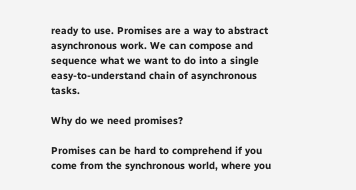ready to use. Promises are a way to abstract asynchronous work. We can compose and sequence what we want to do into a single easy-to-understand chain of asynchronous tasks.

Why do we need promises?

Promises can be hard to comprehend if you come from the synchronous world, where you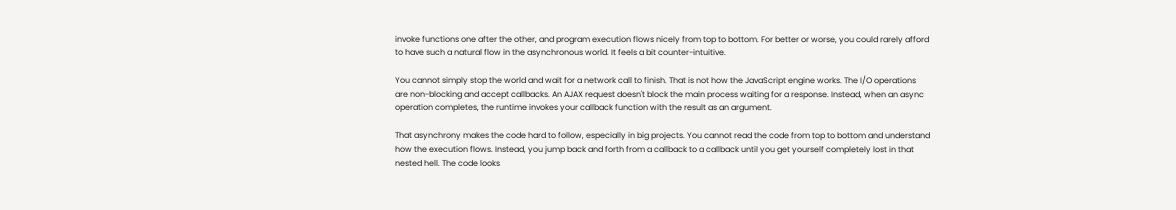invoke functions one after the other, and program execution flows nicely from top to bottom. For better or worse, you could rarely afford to have such a natural flow in the asynchronous world. It feels a bit counter-intuitive.

You cannot simply stop the world and wait for a network call to finish. That is not how the JavaScript engine works. The I/O operations are non-blocking and accept callbacks. An AJAX request doesn't block the main process waiting for a response. Instead, when an async operation completes, the runtime invokes your callback function with the result as an argument.

That asynchrony makes the code hard to follow, especially in big projects. You cannot read the code from top to bottom and understand how the execution flows. Instead, you jump back and forth from a callback to a callback until you get yourself completely lost in that nested hell. The code looks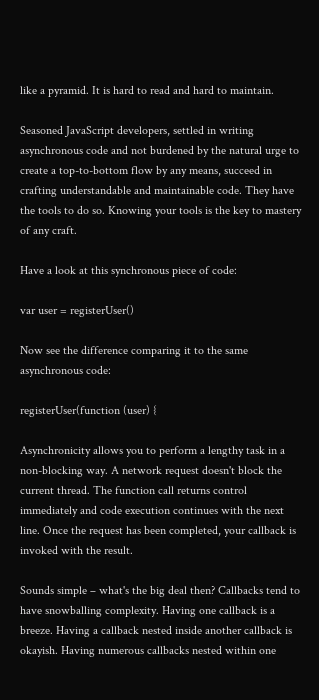like a pyramid. It is hard to read and hard to maintain.

Seasoned JavaScript developers, settled in writing asynchronous code and not burdened by the natural urge to create a top-to-bottom flow by any means, succeed in crafting understandable and maintainable code. They have the tools to do so. Knowing your tools is the key to mastery of any craft.

Have a look at this synchronous piece of code:

var user = registerUser()

Now see the difference comparing it to the same asynchronous code:

registerUser(function (user) {

Asynchronicity allows you to perform a lengthy task in a non-blocking way. A network request doesn't block the current thread. The function call returns control immediately and code execution continues with the next line. Once the request has been completed, your callback is invoked with the result.

Sounds simple – what's the big deal then? Callbacks tend to have snowballing complexity. Having one callback is a breeze. Having a callback nested inside another callback is okayish. Having numerous callbacks nested within one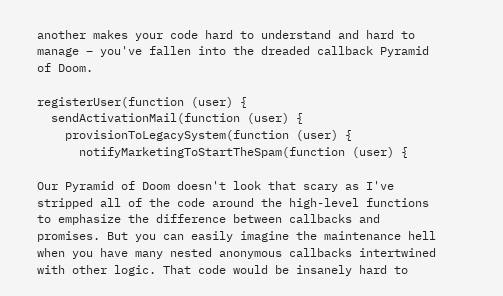another makes your code hard to understand and hard to manage – you've fallen into the dreaded callback Pyramid of Doom.

registerUser(function (user) {
  sendActivationMail(function (user) {
    provisionToLegacySystem(function (user) {
      notifyMarketingToStartTheSpam(function (user) {

Our Pyramid of Doom doesn't look that scary as I've stripped all of the code around the high-level functions to emphasize the difference between callbacks and promises. But you can easily imagine the maintenance hell when you have many nested anonymous callbacks intertwined with other logic. That code would be insanely hard to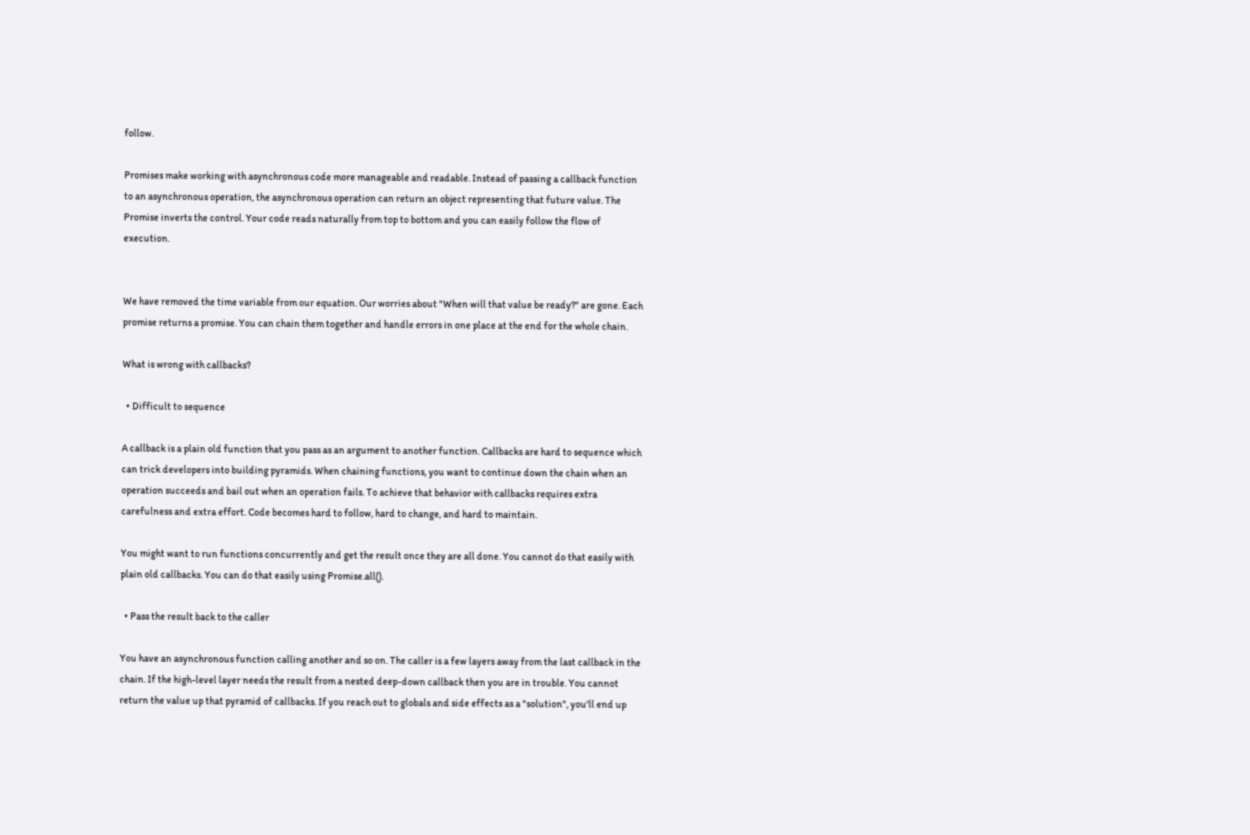follow.

Promises make working with asynchronous code more manageable and readable. Instead of passing a callback function to an asynchronous operation, the asynchronous operation can return an object representing that future value. The Promise inverts the control. Your code reads naturally from top to bottom and you can easily follow the flow of execution.


We have removed the time variable from our equation. Our worries about "When will that value be ready?" are gone. Each promise returns a promise. You can chain them together and handle errors in one place at the end for the whole chain.

What is wrong with callbacks?

  • Difficult to sequence

A callback is a plain old function that you pass as an argument to another function. Callbacks are hard to sequence which can trick developers into building pyramids. When chaining functions, you want to continue down the chain when an operation succeeds and bail out when an operation fails. To achieve that behavior with callbacks requires extra carefulness and extra effort. Code becomes hard to follow, hard to change, and hard to maintain.

You might want to run functions concurrently and get the result once they are all done. You cannot do that easily with plain old callbacks. You can do that easily using Promise.all().

  • Pass the result back to the caller

You have an asynchronous function calling another and so on. The caller is a few layers away from the last callback in the chain. If the high-level layer needs the result from a nested deep-down callback then you are in trouble. You cannot return the value up that pyramid of callbacks. If you reach out to globals and side effects as a "solution", you'll end up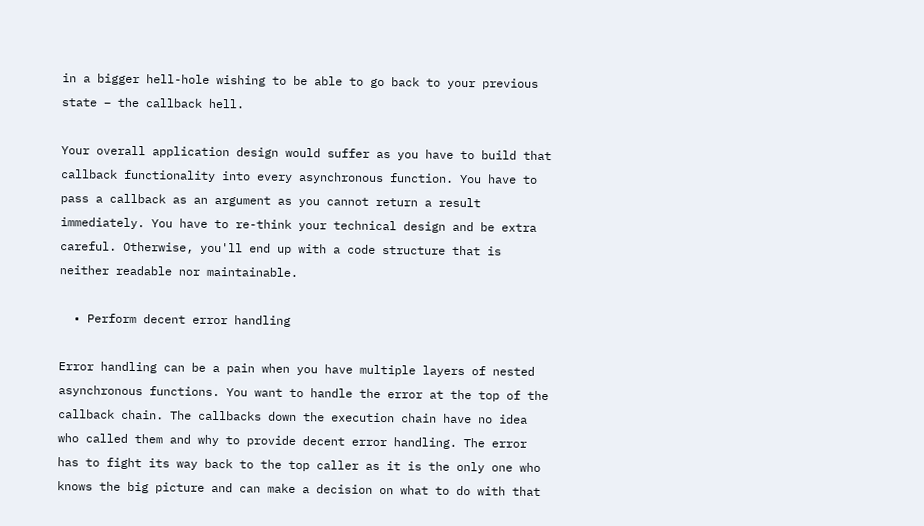in a bigger hell-hole wishing to be able to go back to your previous state – the callback hell.

Your overall application design would suffer as you have to build that callback functionality into every asynchronous function. You have to pass a callback as an argument as you cannot return a result immediately. You have to re-think your technical design and be extra careful. Otherwise, you'll end up with a code structure that is neither readable nor maintainable.

  • Perform decent error handling

Error handling can be a pain when you have multiple layers of nested asynchronous functions. You want to handle the error at the top of the callback chain. The callbacks down the execution chain have no idea who called them and why to provide decent error handling. The error has to fight its way back to the top caller as it is the only one who knows the big picture and can make a decision on what to do with that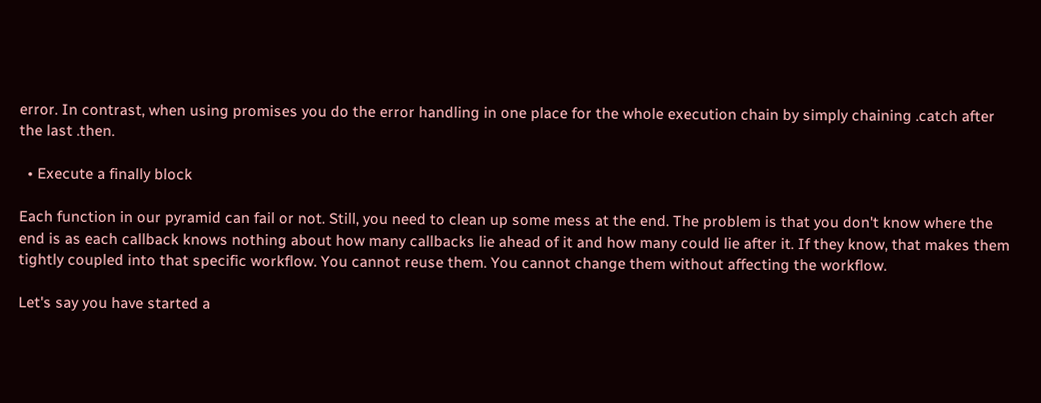error. In contrast, when using promises you do the error handling in one place for the whole execution chain by simply chaining .catch after the last .then.

  • Execute a finally block

Each function in our pyramid can fail or not. Still, you need to clean up some mess at the end. The problem is that you don't know where the end is as each callback knows nothing about how many callbacks lie ahead of it and how many could lie after it. If they know, that makes them tightly coupled into that specific workflow. You cannot reuse them. You cannot change them without affecting the workflow.

Let's say you have started a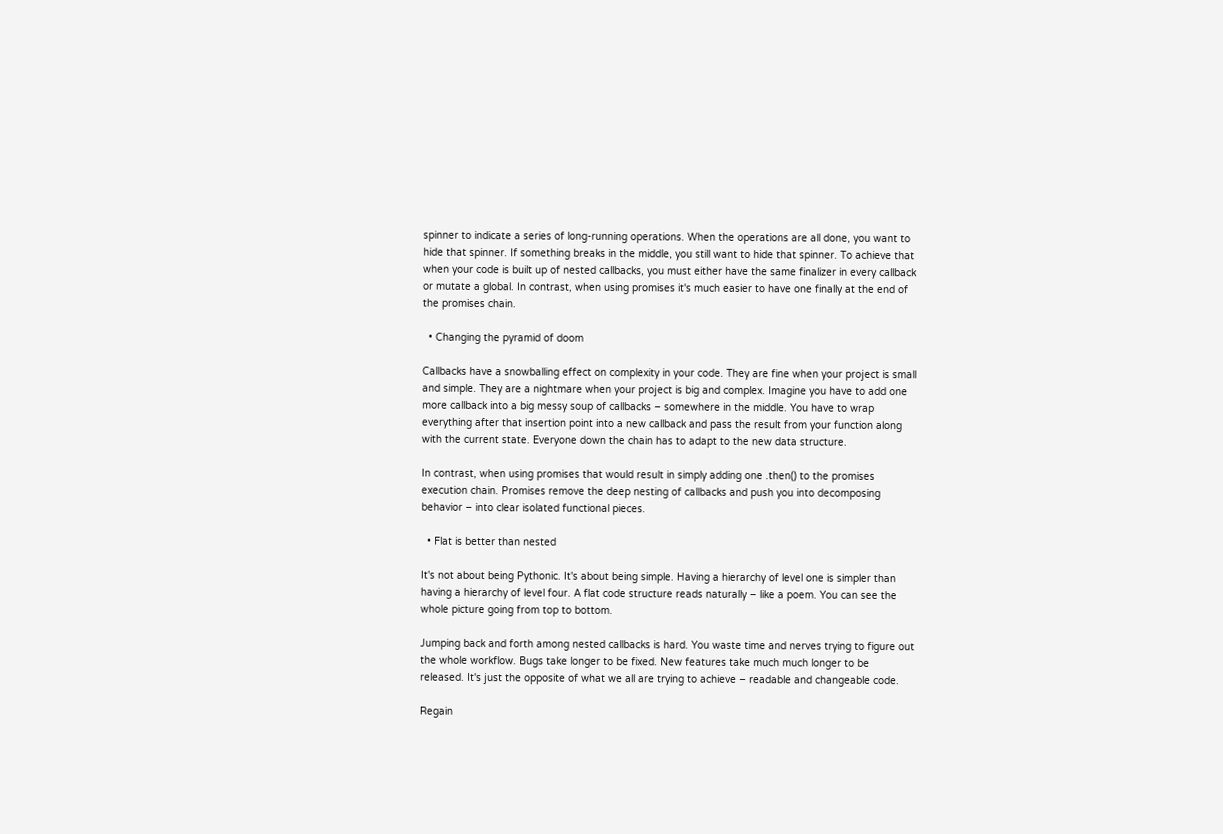spinner to indicate a series of long-running operations. When the operations are all done, you want to hide that spinner. If something breaks in the middle, you still want to hide that spinner. To achieve that when your code is built up of nested callbacks, you must either have the same finalizer in every callback or mutate a global. In contrast, when using promises it's much easier to have one finally at the end of the promises chain.

  • Changing the pyramid of doom

Callbacks have a snowballing effect on complexity in your code. They are fine when your project is small and simple. They are a nightmare when your project is big and complex. Imagine you have to add one more callback into a big messy soup of callbacks – somewhere in the middle. You have to wrap everything after that insertion point into a new callback and pass the result from your function along with the current state. Everyone down the chain has to adapt to the new data structure.

In contrast, when using promises that would result in simply adding one .then() to the promises execution chain. Promises remove the deep nesting of callbacks and push you into decomposing behavior – into clear isolated functional pieces.

  • Flat is better than nested

It's not about being Pythonic. It's about being simple. Having a hierarchy of level one is simpler than having a hierarchy of level four. A flat code structure reads naturally – like a poem. You can see the whole picture going from top to bottom.

Jumping back and forth among nested callbacks is hard. You waste time and nerves trying to figure out the whole workflow. Bugs take longer to be fixed. New features take much much longer to be released. It's just the opposite of what we all are trying to achieve – readable and changeable code.

Regain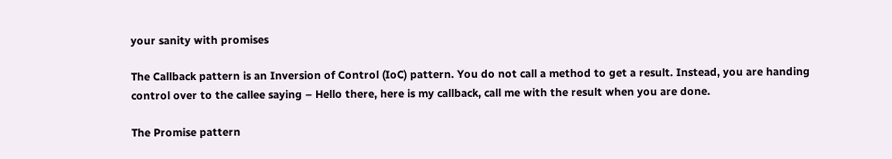your sanity with promises

The Callback pattern is an Inversion of Control (IoC) pattern. You do not call a method to get a result. Instead, you are handing control over to the callee saying – Hello there, here is my callback, call me with the result when you are done.

The Promise pattern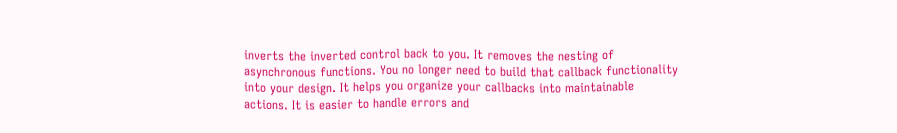inverts the inverted control back to you. It removes the nesting of asynchronous functions. You no longer need to build that callback functionality into your design. It helps you organize your callbacks into maintainable actions. It is easier to handle errors and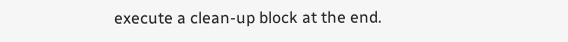execute a clean-up block at the end.